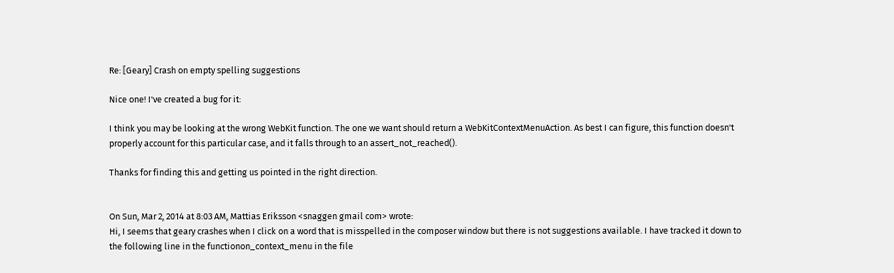Re: [Geary] Crash on empty spelling suggestions

Nice one! I've created a bug for it:

I think you may be looking at the wrong WebKit function. The one we want should return a WebKitContextMenuAction. As best I can figure, this function doesn't properly account for this particular case, and it falls through to an assert_not_reached().

Thanks for finding this and getting us pointed in the right direction.


On Sun, Mar 2, 2014 at 8:03 AM, Mattias Eriksson <snaggen gmail com> wrote:
Hi, I seems that geary crashes when I click on a word that is misspelled in the composer window but there is not suggestions available. I have tracked it down to the following line in the functionon_context_menu in the file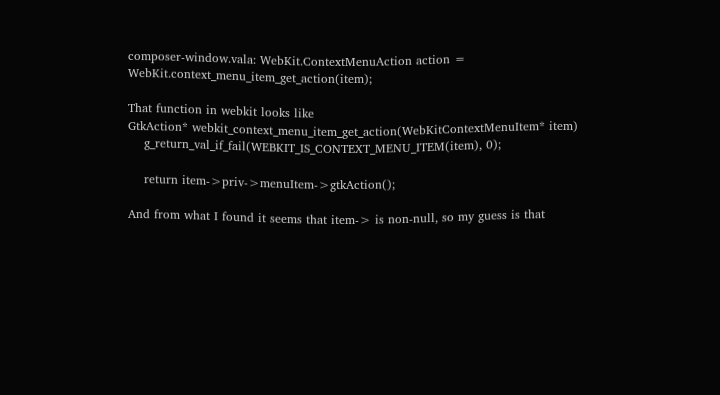composer-window.vala: WebKit.ContextMenuAction action = WebKit.context_menu_item_get_action(item);

That function in webkit looks like
GtkAction* webkit_context_menu_item_get_action(WebKitContextMenuItem* item)
    g_return_val_if_fail(WEBKIT_IS_CONTEXT_MENU_ITEM(item), 0);

    return item->priv->menuItem->gtkAction();

And from what I found it seems that item-> is non-null, so my guess is that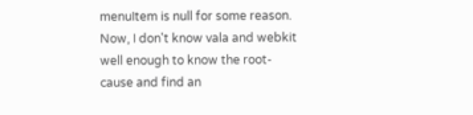menuItem is null for some reason. Now, I don't know vala and webkit well enough to know the root-cause and find an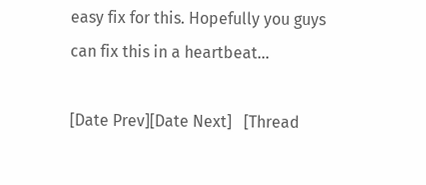easy fix for this. Hopefully you guys can fix this in a heartbeat...

[Date Prev][Date Next]   [Thread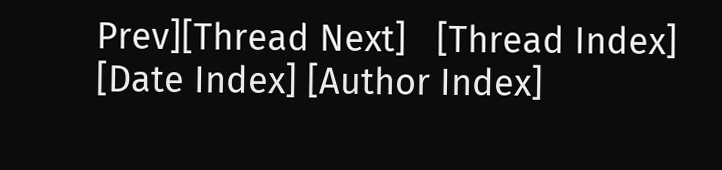Prev][Thread Next]   [Thread Index] [Date Index] [Author Index]